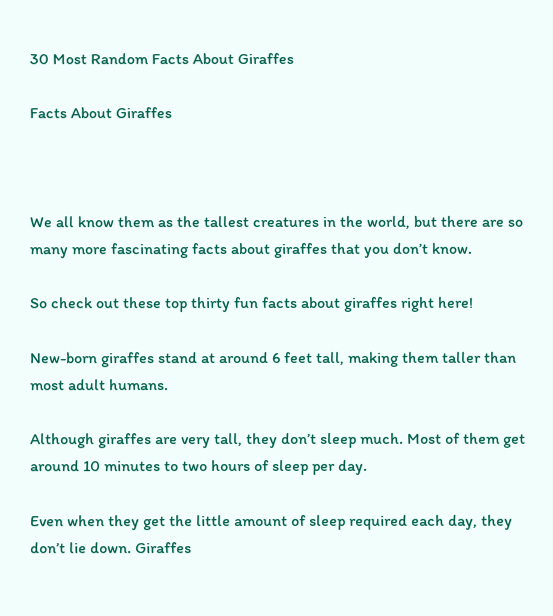30 Most Random Facts About Giraffes

Facts About Giraffes



We all know them as the tallest creatures in the world, but there are so many more fascinating facts about giraffes that you don’t know.

So check out these top thirty fun facts about giraffes right here!

New-born giraffes stand at around 6 feet tall, making them taller than most adult humans.

Although giraffes are very tall, they don’t sleep much. Most of them get around 10 minutes to two hours of sleep per day.

Even when they get the little amount of sleep required each day, they don’t lie down. Giraffes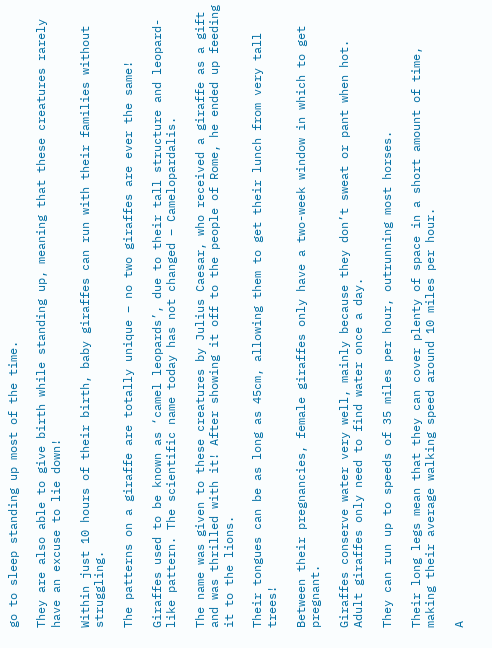go to sleep standing up most of the time.

They are also able to give birth while standing up, meaning that these creatures rarely have an excuse to lie down!

Within just 10 hours of their birth, baby giraffes can run with their families without struggling.

The patterns on a giraffe are totally unique – no two giraffes are ever the same!

Giraffes used to be known as ‘camel leopards’, due to their tall structure and leopard-like pattern. The scientific name today has not changed – Camelopardalis.

The name was given to these creatures by Julius Caesar, who received a giraffe as a gift and was thrilled with it! After showing it off to the people of Rome, he ended up feeding it to the lions.

Their tongues can be as long as 45cm, allowing them to get their lunch from very tall trees!

Between their pregnancies, female giraffes only have a two-week window in which to get pregnant.

Giraffes conserve water very well, mainly because they don’t sweat or pant when hot. Adult giraffes only need to find water once a day.

They can run up to speeds of 35 miles per hour, outrunning most horses.

Their long legs mean that they can cover plenty of space in a short amount of time, making their average walking speed around 10 miles per hour.

A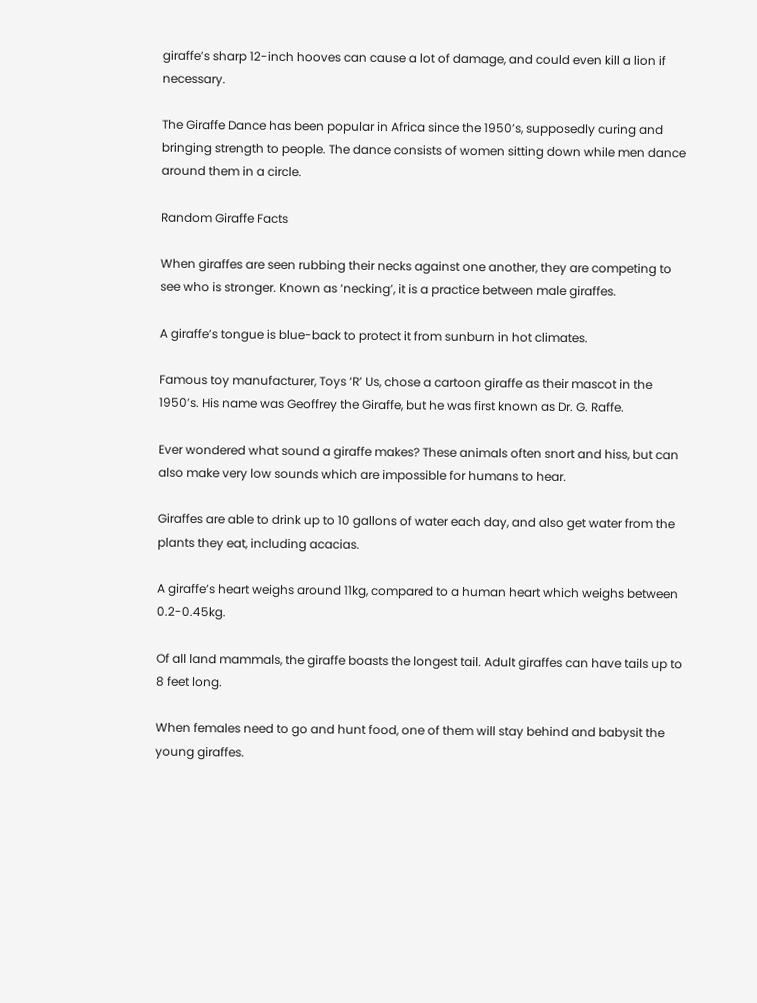giraffe’s sharp 12-inch hooves can cause a lot of damage, and could even kill a lion if necessary.

The Giraffe Dance has been popular in Africa since the 1950’s, supposedly curing and bringing strength to people. The dance consists of women sitting down while men dance around them in a circle.

Random Giraffe Facts

When giraffes are seen rubbing their necks against one another, they are competing to see who is stronger. Known as ‘necking’, it is a practice between male giraffes.

A giraffe’s tongue is blue-back to protect it from sunburn in hot climates.

Famous toy manufacturer, Toys ‘R’ Us, chose a cartoon giraffe as their mascot in the 1950’s. His name was Geoffrey the Giraffe, but he was first known as Dr. G. Raffe.

Ever wondered what sound a giraffe makes? These animals often snort and hiss, but can also make very low sounds which are impossible for humans to hear.

Giraffes are able to drink up to 10 gallons of water each day, and also get water from the plants they eat, including acacias.

A giraffe’s heart weighs around 11kg, compared to a human heart which weighs between 0.2-0.45kg.

Of all land mammals, the giraffe boasts the longest tail. Adult giraffes can have tails up to 8 feet long.

When females need to go and hunt food, one of them will stay behind and babysit the young giraffes.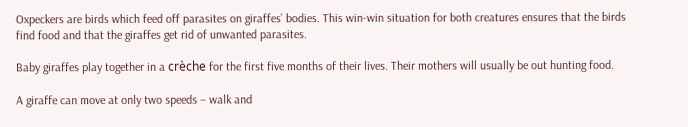Oxpeckers are birds which feed off parasites on giraffes’ bodies. This win-win situation for both creatures ensures that the birds find food and that the giraffes get rid of unwanted parasites.

Baby giraffes play together in a crèche for the first five months of their lives. Their mothers will usually be out hunting food.

A giraffe can move at only two speeds – walk and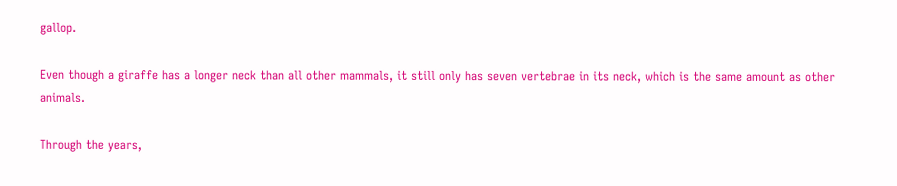gallop.

Even though a giraffe has a longer neck than all other mammals, it still only has seven vertebrae in its neck, which is the same amount as other animals.

Through the years,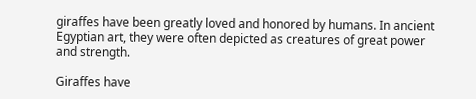giraffes have been greatly loved and honored by humans. In ancient Egyptian art, they were often depicted as creatures of great power and strength.

Giraffes have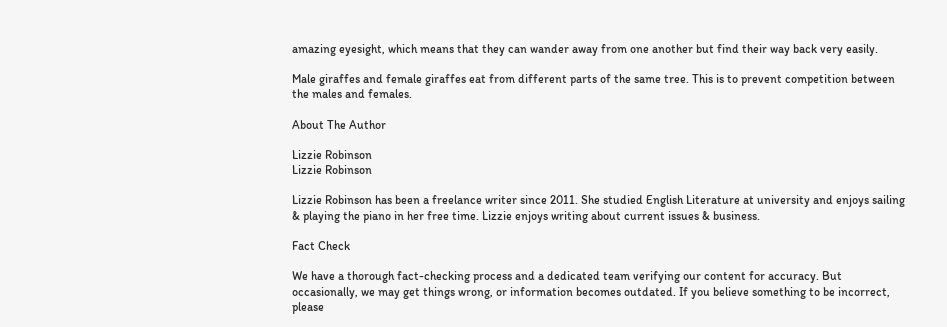amazing eyesight, which means that they can wander away from one another but find their way back very easily.

Male giraffes and female giraffes eat from different parts of the same tree. This is to prevent competition between the males and females.

About The Author

Lizzie Robinson
Lizzie Robinson

Lizzie Robinson has been a freelance writer since 2011. She studied English Literature at university and enjoys sailing & playing the piano in her free time. Lizzie enjoys writing about current issues & business.

Fact Check

We have a thorough fact-checking process and a dedicated team verifying our content for accuracy. But occasionally, we may get things wrong, or information becomes outdated. If you believe something to be incorrect, please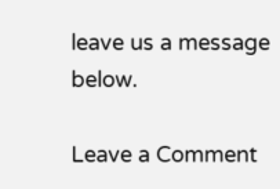leave us a message below.

Leave a Comment